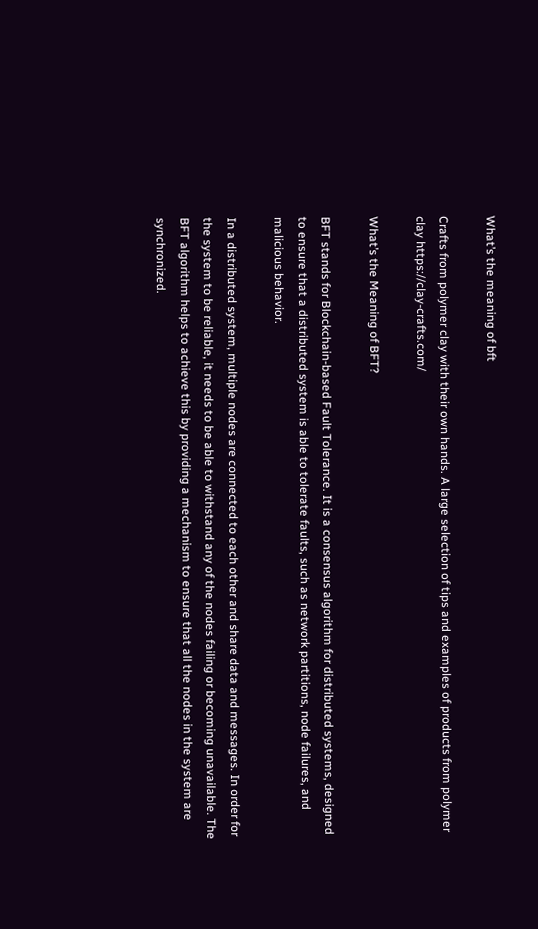What’s the meaning of bft

Crafts from polymer clay with their own hands. A large selection of tips and examples of products from polymer clay https://clay-crafts.com/

What’s the Meaning of BFT?

BFT stands for Blockchain-based Fault Tolerance. It is a consensus algorithm for distributed systems, designed to ensure that a distributed system is able to tolerate faults, such as network partitions, node failures, and malicious behavior.

In a distributed system, multiple nodes are connected to each other and share data and messages. In order for the system to be reliable, it needs to be able to withstand any of the nodes failing or becoming unavailable. The BFT algorithm helps to achieve this by providing a mechanism to ensure that all the nodes in the system are synchronized.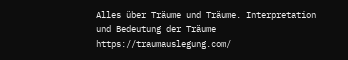Alles über Träume und Träume. Interpretation und Bedeutung der Träume https://traumauslegung.com/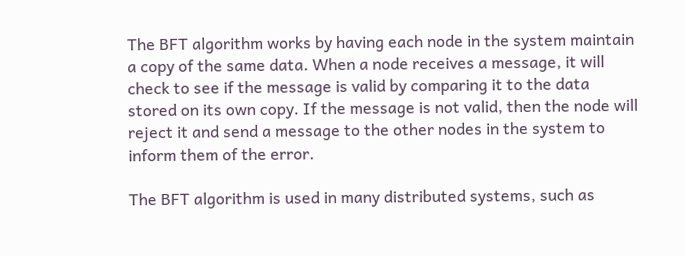The BFT algorithm works by having each node in the system maintain a copy of the same data. When a node receives a message, it will check to see if the message is valid by comparing it to the data stored on its own copy. If the message is not valid, then the node will reject it and send a message to the other nodes in the system to inform them of the error.

The BFT algorithm is used in many distributed systems, such as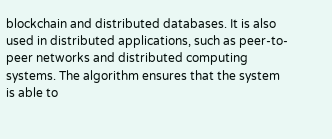blockchain and distributed databases. It is also used in distributed applications, such as peer-to-peer networks and distributed computing systems. The algorithm ensures that the system is able to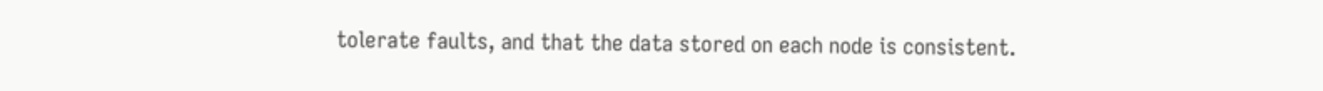tolerate faults, and that the data stored on each node is consistent.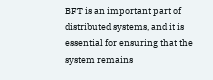BFT is an important part of distributed systems, and it is essential for ensuring that the system remains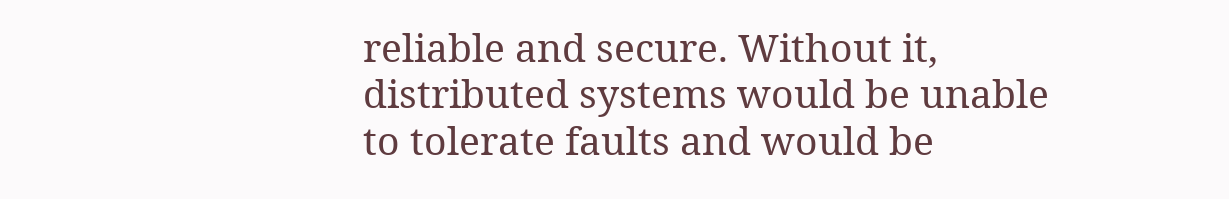reliable and secure. Without it, distributed systems would be unable to tolerate faults and would be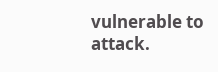vulnerable to attack.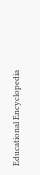Educational Encyclopedia